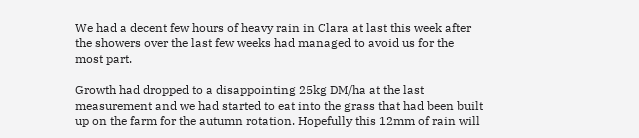We had a decent few hours of heavy rain in Clara at last this week after the showers over the last few weeks had managed to avoid us for the most part.

Growth had dropped to a disappointing 25kg DM/ha at the last measurement and we had started to eat into the grass that had been built up on the farm for the autumn rotation. Hopefully this 12mm of rain will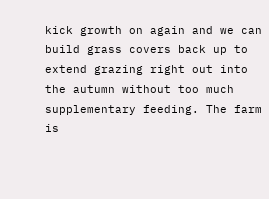kick growth on again and we can build grass covers back up to extend grazing right out into the autumn without too much supplementary feeding. The farm is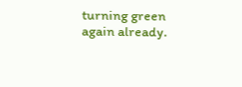turning green again already.